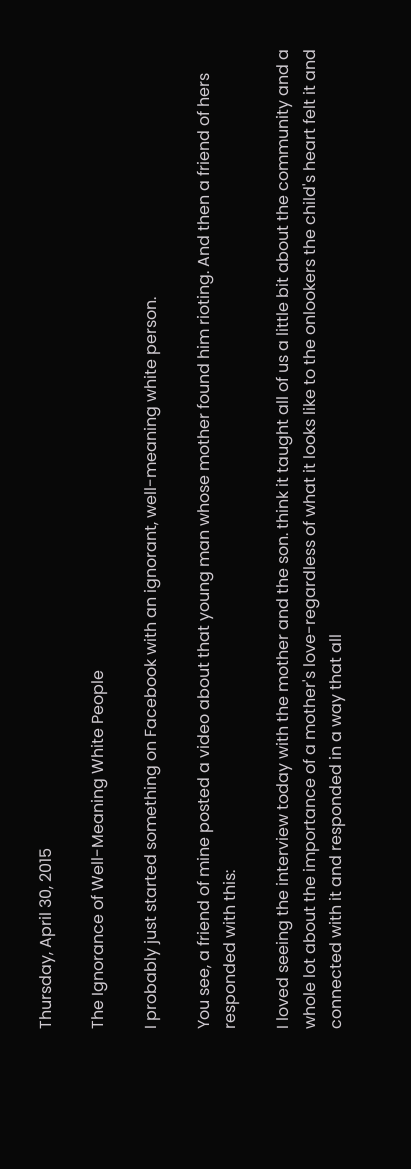Thursday, April 30, 2015

The Ignorance of Well-Meaning White People

I probably just started something on Facebook with an ignorant, well-meaning white person.

You see, a friend of mine posted a video about that young man whose mother found him rioting. And then a friend of hers responded with this:

I loved seeing the interview today with the mother and the son. think it taught all of us a little bit about the community and a whole lot about the importance of a mother's love-regardless of what it looks like to the onlookers the child's heart felt it and connected with it and responded in a way that all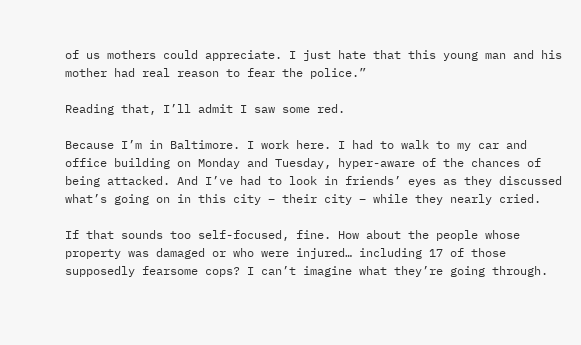of us mothers could appreciate. I just hate that this young man and his mother had real reason to fear the police.”

Reading that, I’ll admit I saw some red.

Because I’m in Baltimore. I work here. I had to walk to my car and office building on Monday and Tuesday, hyper-aware of the chances of being attacked. And I’ve had to look in friends’ eyes as they discussed what’s going on in this city – their city – while they nearly cried.

If that sounds too self-focused, fine. How about the people whose property was damaged or who were injured… including 17 of those supposedly fearsome cops? I can’t imagine what they’re going through.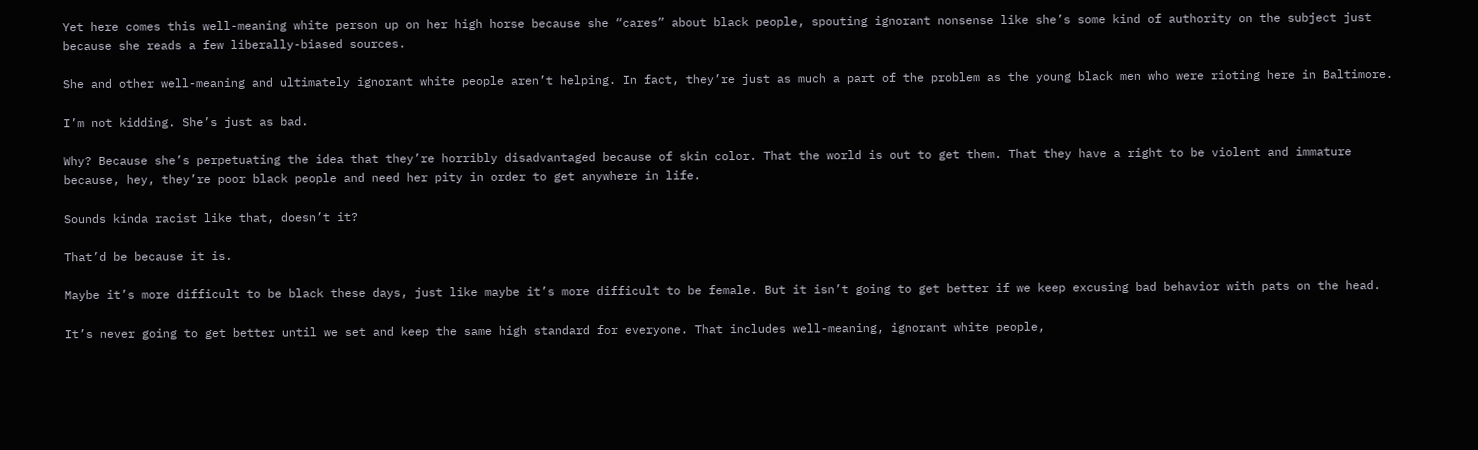Yet here comes this well-meaning white person up on her high horse because she “cares” about black people, spouting ignorant nonsense like she’s some kind of authority on the subject just because she reads a few liberally-biased sources.

She and other well-meaning and ultimately ignorant white people aren’t helping. In fact, they’re just as much a part of the problem as the young black men who were rioting here in Baltimore.

I’m not kidding. She’s just as bad.

Why? Because she’s perpetuating the idea that they’re horribly disadvantaged because of skin color. That the world is out to get them. That they have a right to be violent and immature because, hey, they’re poor black people and need her pity in order to get anywhere in life.

Sounds kinda racist like that, doesn’t it?

That’d be because it is.

Maybe it’s more difficult to be black these days, just like maybe it’s more difficult to be female. But it isn’t going to get better if we keep excusing bad behavior with pats on the head.

It’s never going to get better until we set and keep the same high standard for everyone. That includes well-meaning, ignorant white people,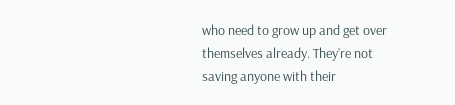who need to grow up and get over themselves already. They’re not saving anyone with their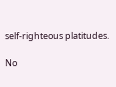self-righteous platitudes.

No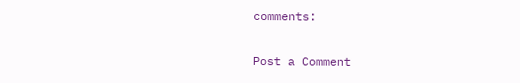comments:

Post a Comment